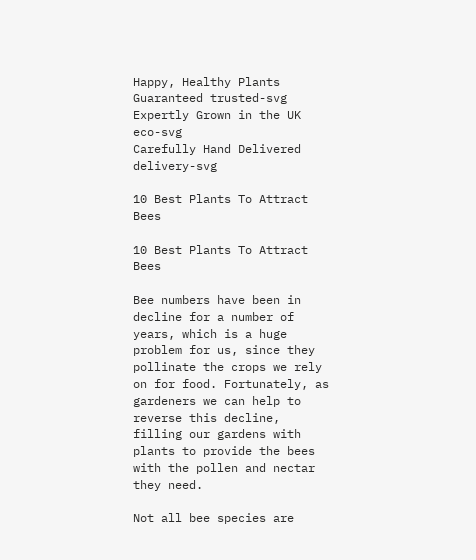Happy, Healthy Plants Guaranteed trusted-svg
Expertly Grown in the UK eco-svg
Carefully Hand Delivered delivery-svg

10 Best Plants To Attract Bees

10 Best Plants To Attract Bees

Bee numbers have been in decline for a number of years, which is a huge problem for us, since they pollinate the crops we rely on for food. Fortunately, as gardeners we can help to reverse this decline, filling our gardens with plants to provide the bees with the pollen and nectar they need.

Not all bee species are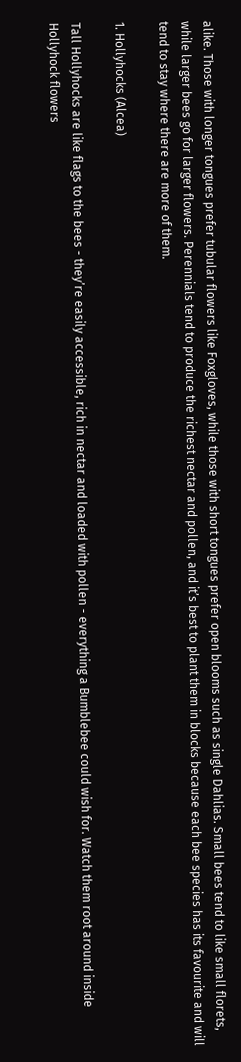alike. Those with longer tongues prefer tubular flowers like Foxgloves, while those with short tongues prefer open blooms such as single Dahlias. Small bees tend to like small florets, while larger bees go for larger flowers. Perennials tend to produce the richest nectar and pollen, and it’s best to plant them in blocks because each bee species has its favourite and will tend to stay where there are more of them.

1. Hollyhocks (Alcea)

Tall Hollyhocks are like flags to the bees - they’re easily accessible, rich in nectar and loaded with pollen - everything a Bumblebee could wish for. Watch them root around inside Hollyhock flowers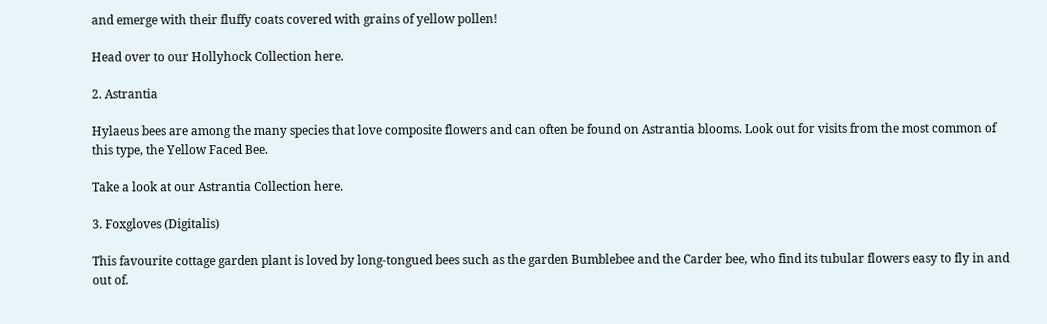and emerge with their fluffy coats covered with grains of yellow pollen!

Head over to our Hollyhock Collection here.

2. Astrantia

Hylaeus bees are among the many species that love composite flowers and can often be found on Astrantia blooms. Look out for visits from the most common of this type, the Yellow Faced Bee.

Take a look at our Astrantia Collection here.

3. Foxgloves (Digitalis)

This favourite cottage garden plant is loved by long-tongued bees such as the garden Bumblebee and the Carder bee, who find its tubular flowers easy to fly in and out of.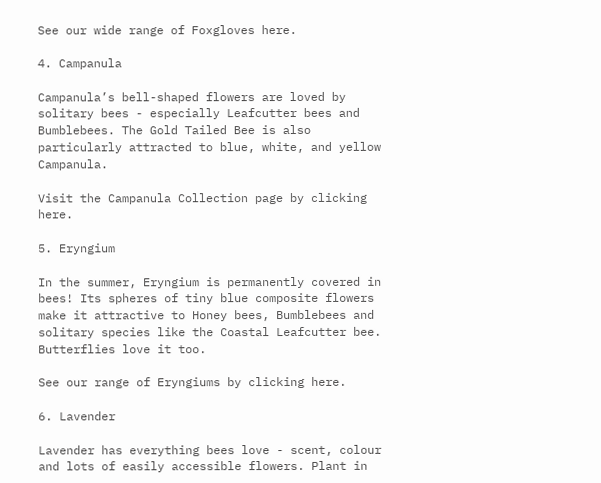See our wide range of Foxgloves here.

4. Campanula

Campanula’s bell-shaped flowers are loved by solitary bees - especially Leafcutter bees and Bumblebees. The Gold Tailed Bee is also particularly attracted to blue, white, and yellow Campanula.

Visit the Campanula Collection page by clicking here.

5. Eryngium

In the summer, Eryngium is permanently covered in bees! Its spheres of tiny blue composite flowers make it attractive to Honey bees, Bumblebees and solitary species like the Coastal Leafcutter bee. Butterflies love it too.

See our range of Eryngiums by clicking here.

6. Lavender

Lavender has everything bees love - scent, colour and lots of easily accessible flowers. Plant in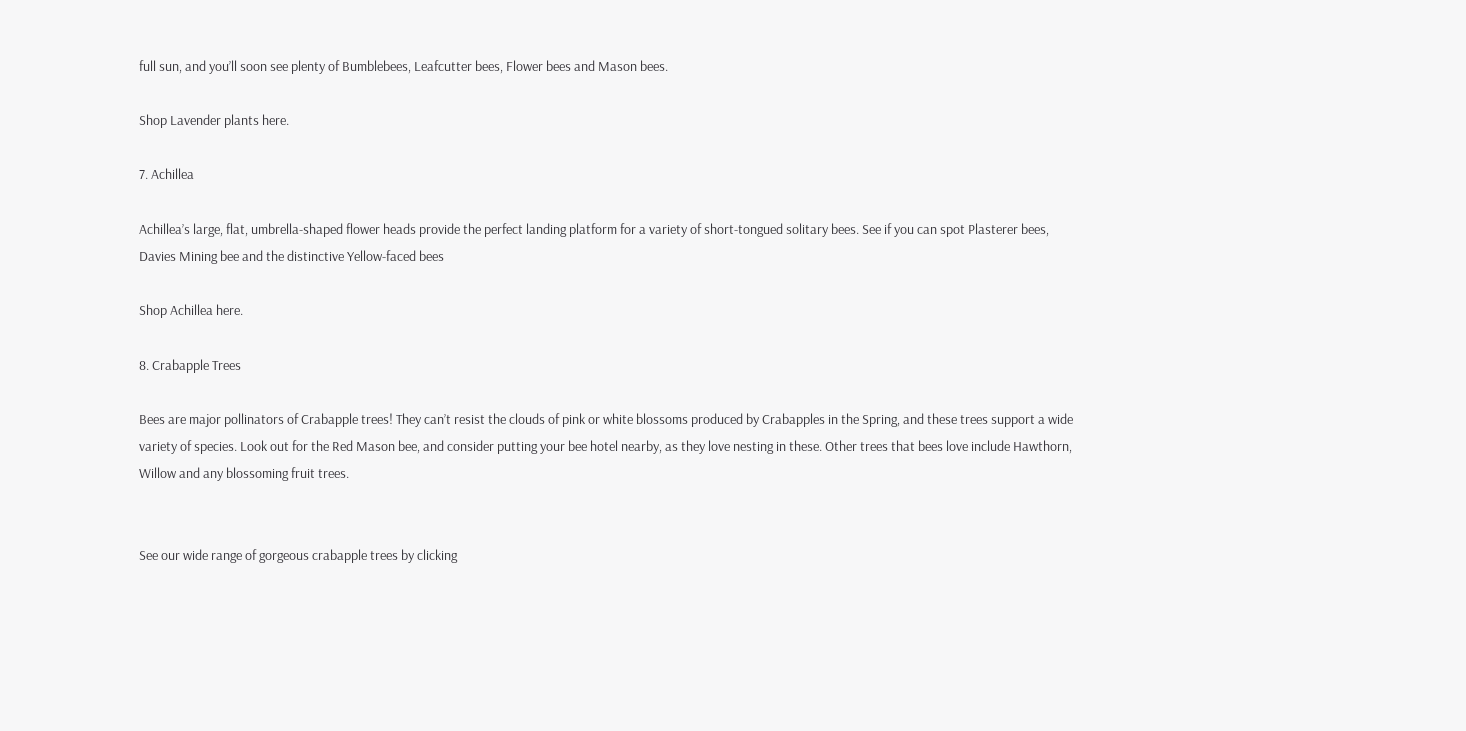full sun, and you’ll soon see plenty of Bumblebees, Leafcutter bees, Flower bees and Mason bees.

Shop Lavender plants here.

7. Achillea

Achillea’s large, flat, umbrella-shaped flower heads provide the perfect landing platform for a variety of short-tongued solitary bees. See if you can spot Plasterer bees, Davies Mining bee and the distinctive Yellow-faced bees

Shop Achillea here.

8. Crabapple Trees

Bees are major pollinators of Crabapple trees! They can’t resist the clouds of pink or white blossoms produced by Crabapples in the Spring, and these trees support a wide variety of species. Look out for the Red Mason bee, and consider putting your bee hotel nearby, as they love nesting in these. Other trees that bees love include Hawthorn, Willow and any blossoming fruit trees.


See our wide range of gorgeous crabapple trees by clicking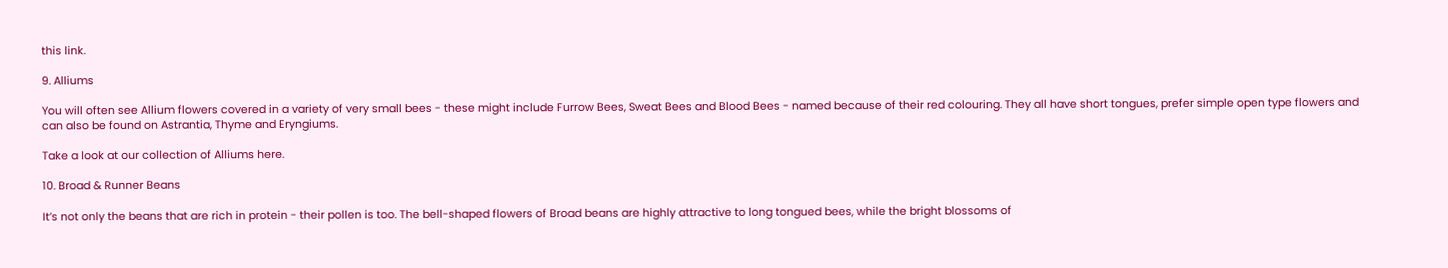this link.

9. Alliums

You will often see Allium flowers covered in a variety of very small bees - these might include Furrow Bees, Sweat Bees and Blood Bees - named because of their red colouring. They all have short tongues, prefer simple open type flowers and can also be found on Astrantia, Thyme and Eryngiums.

Take a look at our collection of Alliums here.

10. Broad & Runner Beans

It’s not only the beans that are rich in protein - their pollen is too. The bell-shaped flowers of Broad beans are highly attractive to long tongued bees, while the bright blossoms of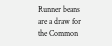Runner beans are a draw for the Common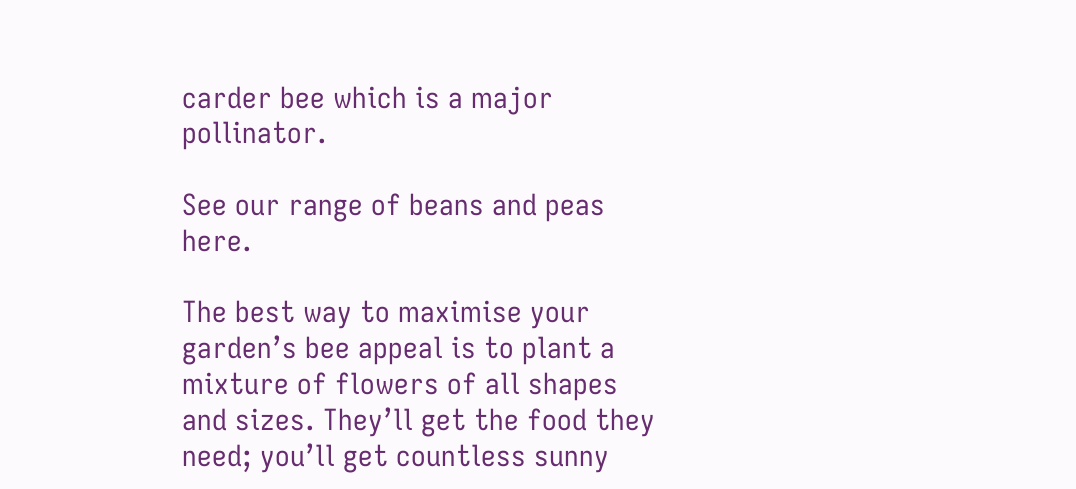carder bee which is a major pollinator.

See our range of beans and peas here.

The best way to maximise your garden’s bee appeal is to plant a mixture of flowers of all shapes and sizes. They’ll get the food they need; you’ll get countless sunny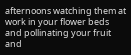afternoons watching them at work in your flower beds and pollinating your fruit and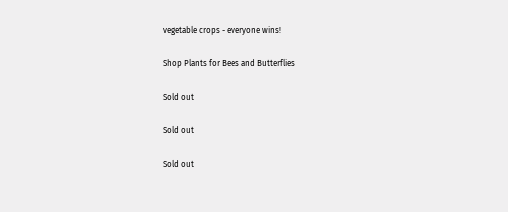vegetable crops - everyone wins!

Shop Plants for Bees and Butterflies

Sold out

Sold out

Sold out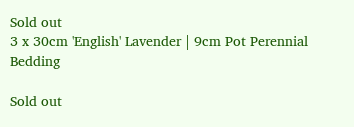Sold out
3 x 30cm 'English' Lavender | 9cm Pot Perennial Bedding

Sold out